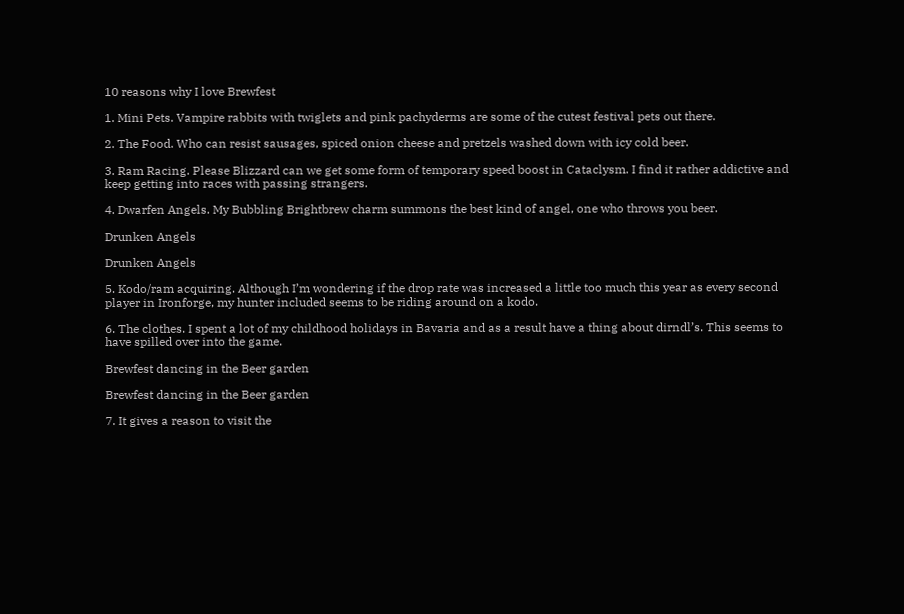10 reasons why I love Brewfest

1. Mini Pets. Vampire rabbits with twiglets and pink pachyderms are some of the cutest festival pets out there.

2. The Food. Who can resist sausages, spiced onion cheese and pretzels washed down with icy cold beer.

3. Ram Racing. Please Blizzard can we get some form of temporary speed boost in Cataclysm. I find it rather addictive and keep getting into races with passing strangers.

4. Dwarfen Angels. My Bubbling Brightbrew charm summons the best kind of angel, one who throws you beer.

Drunken Angels

Drunken Angels

5. Kodo/ram acquiring. Although I’m wondering if the drop rate was increased a little too much this year as every second player in Ironforge, my hunter included seems to be riding around on a kodo.

6. The clothes. I spent a lot of my childhood holidays in Bavaria and as a result have a thing about dirndl’s. This seems to have spilled over into the game.

Brewfest dancing in the Beer garden

Brewfest dancing in the Beer garden

7. It gives a reason to visit the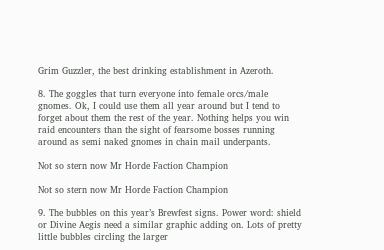Grim Guzzler, the best drinking establishment in Azeroth.

8. The goggles that turn everyone into female orcs/male gnomes. Ok, I could use them all year around but I tend to forget about them the rest of the year. Nothing helps you win raid encounters than the sight of fearsome bosses running around as semi naked gnomes in chain mail underpants.

Not so stern now Mr Horde Faction Champion

Not so stern now Mr Horde Faction Champion

9. The bubbles on this year’s Brewfest signs. Power word: shield or Divine Aegis need a similar graphic adding on. Lots of pretty little bubbles circling the larger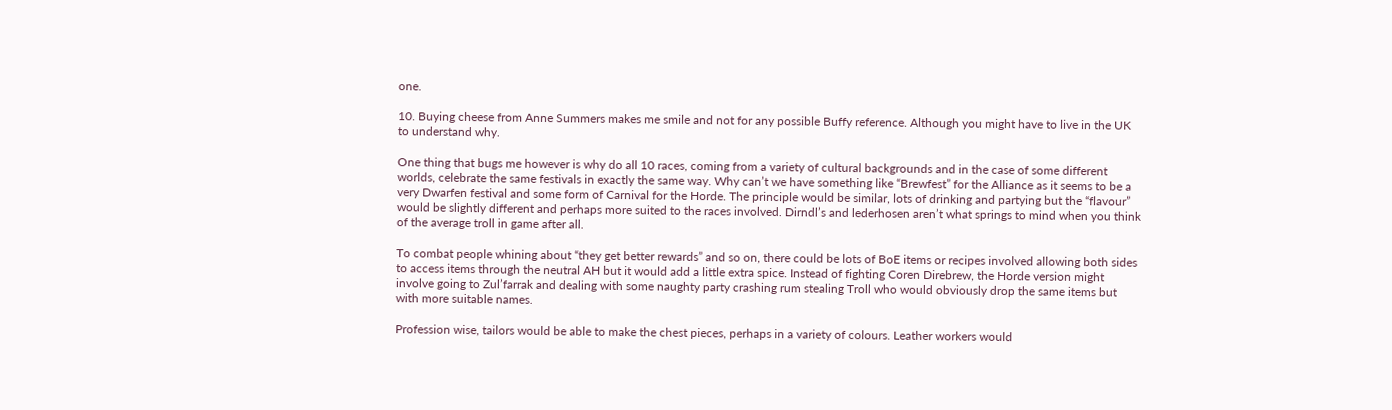one.

10. Buying cheese from Anne Summers makes me smile and not for any possible Buffy reference. Although you might have to live in the UK to understand why.

One thing that bugs me however is why do all 10 races, coming from a variety of cultural backgrounds and in the case of some different worlds, celebrate the same festivals in exactly the same way. Why can’t we have something like “Brewfest” for the Alliance as it seems to be a very Dwarfen festival and some form of Carnival for the Horde. The principle would be similar, lots of drinking and partying but the “flavour” would be slightly different and perhaps more suited to the races involved. Dirndl’s and lederhosen aren’t what springs to mind when you think of the average troll in game after all.

To combat people whining about “they get better rewards” and so on, there could be lots of BoE items or recipes involved allowing both sides to access items through the neutral AH but it would add a little extra spice. Instead of fighting Coren Direbrew, the Horde version might involve going to Zul’farrak and dealing with some naughty party crashing rum stealing Troll who would obviously drop the same items but with more suitable names.

Profession wise, tailors would be able to make the chest pieces, perhaps in a variety of colours. Leather workers would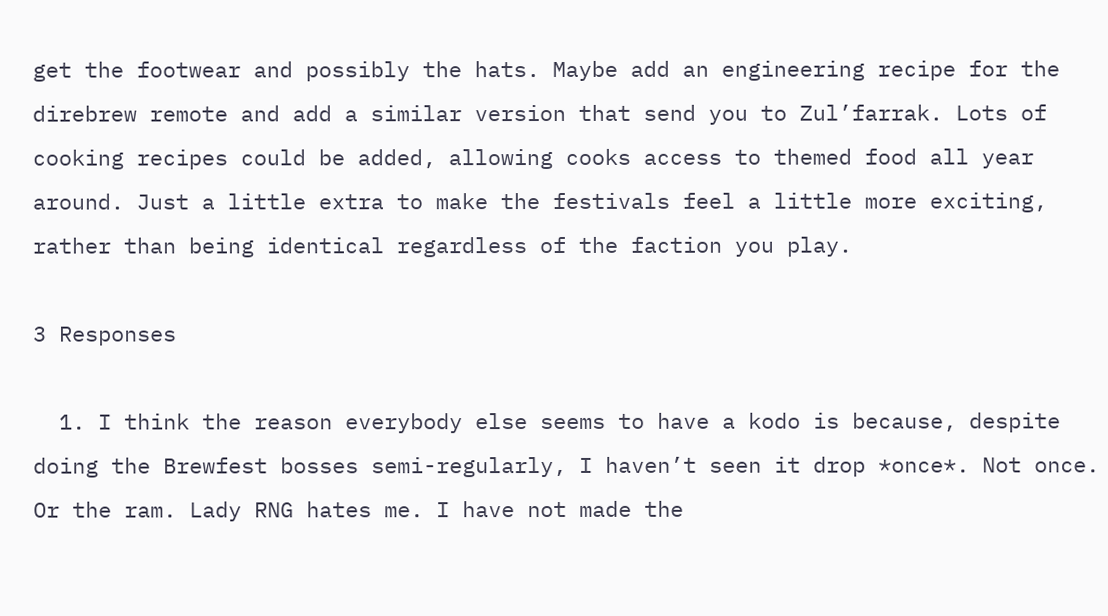get the footwear and possibly the hats. Maybe add an engineering recipe for the direbrew remote and add a similar version that send you to Zul’farrak. Lots of cooking recipes could be added, allowing cooks access to themed food all year around. Just a little extra to make the festivals feel a little more exciting, rather than being identical regardless of the faction you play.

3 Responses

  1. I think the reason everybody else seems to have a kodo is because, despite doing the Brewfest bosses semi-regularly, I haven’t seen it drop *once*. Not once. Or the ram. Lady RNG hates me. I have not made the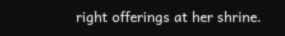right offerings at her shrine.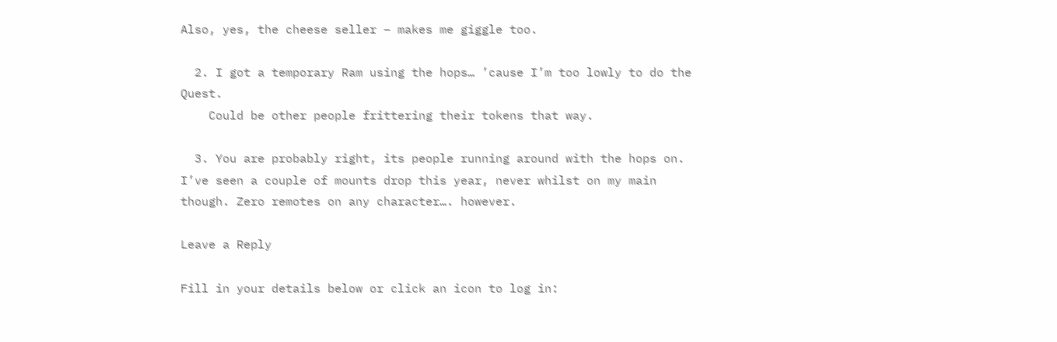Also, yes, the cheese seller – makes me giggle too.

  2. I got a temporary Ram using the hops… ’cause I’m too lowly to do the Quest.
    Could be other people frittering their tokens that way.

  3. You are probably right, its people running around with the hops on. I’ve seen a couple of mounts drop this year, never whilst on my main though. Zero remotes on any character…. however.

Leave a Reply

Fill in your details below or click an icon to log in: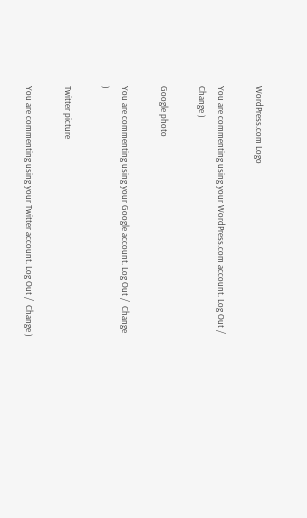WordPress.com Logo

You are commenting using your WordPress.com account. Log Out /  Change )

Google photo

You are commenting using your Google account. Log Out /  Change )

Twitter picture

You are commenting using your Twitter account. Log Out /  Change )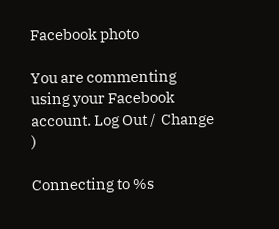Facebook photo

You are commenting using your Facebook account. Log Out /  Change )

Connecting to %s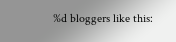%d bloggers like this: